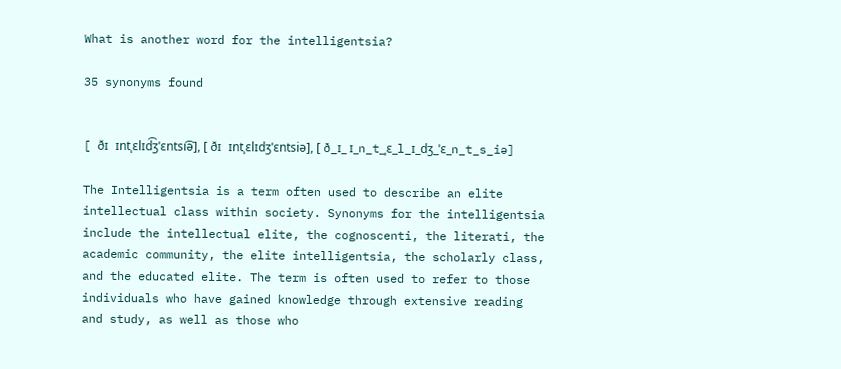What is another word for the intelligentsia?

35 synonyms found


[ ðɪ ɪntˌɛlɪd͡ʒˈɛntsi͡ə], [ ðɪ ɪntˌɛlɪdʒˈɛntsiə], [ ð_ɪ_ ɪ_n_t_ˌɛ_l_ɪ_dʒ_ˈɛ_n_t_s_iə]

The Intelligentsia is a term often used to describe an elite intellectual class within society. Synonyms for the intelligentsia include the intellectual elite, the cognoscenti, the literati, the academic community, the elite intelligentsia, the scholarly class, and the educated elite. The term is often used to refer to those individuals who have gained knowledge through extensive reading and study, as well as those who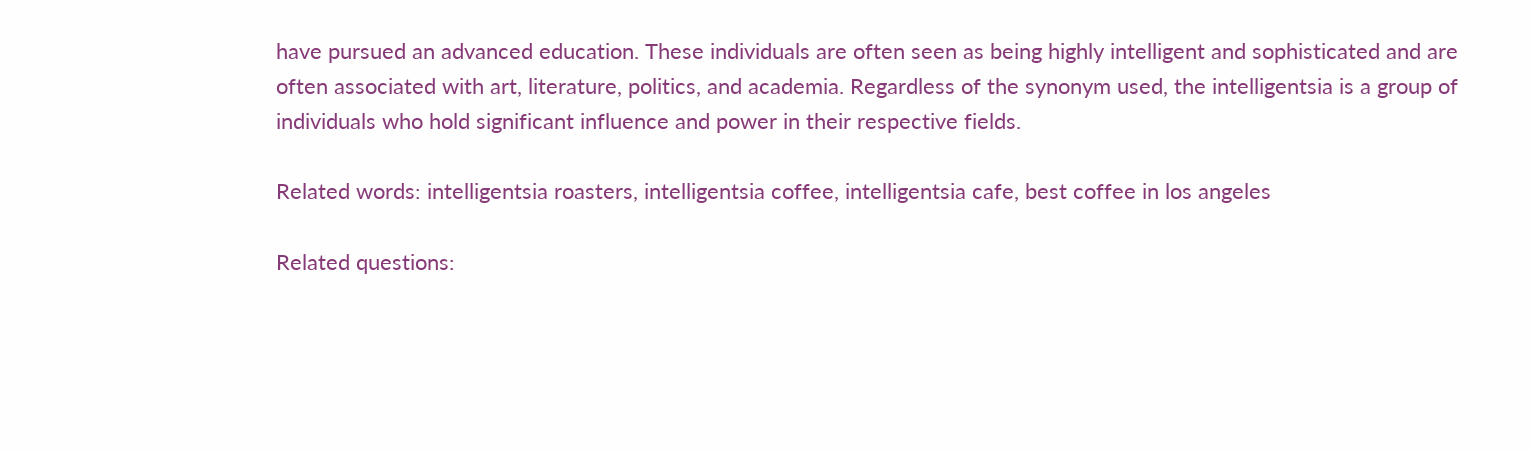have pursued an advanced education. These individuals are often seen as being highly intelligent and sophisticated and are often associated with art, literature, politics, and academia. Regardless of the synonym used, the intelligentsia is a group of individuals who hold significant influence and power in their respective fields.

Related words: intelligentsia roasters, intelligentsia coffee, intelligentsia cafe, best coffee in los angeles

Related questions: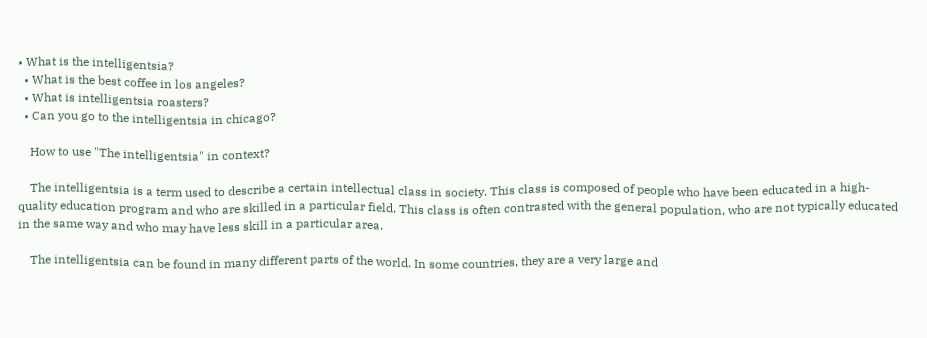• What is the intelligentsia?
  • What is the best coffee in los angeles?
  • What is intelligentsia roasters?
  • Can you go to the intelligentsia in chicago?

    How to use "The intelligentsia" in context?

    The intelligentsia is a term used to describe a certain intellectual class in society. This class is composed of people who have been educated in a high-quality education program and who are skilled in a particular field. This class is often contrasted with the general population, who are not typically educated in the same way and who may have less skill in a particular area.

    The intelligentsia can be found in many different parts of the world. In some countries, they are a very large and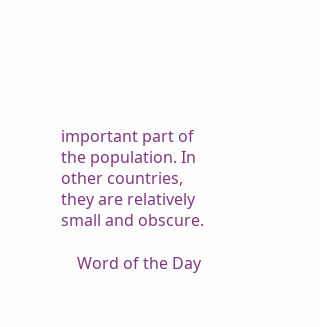important part of the population. In other countries, they are relatively small and obscure.

    Word of the Day